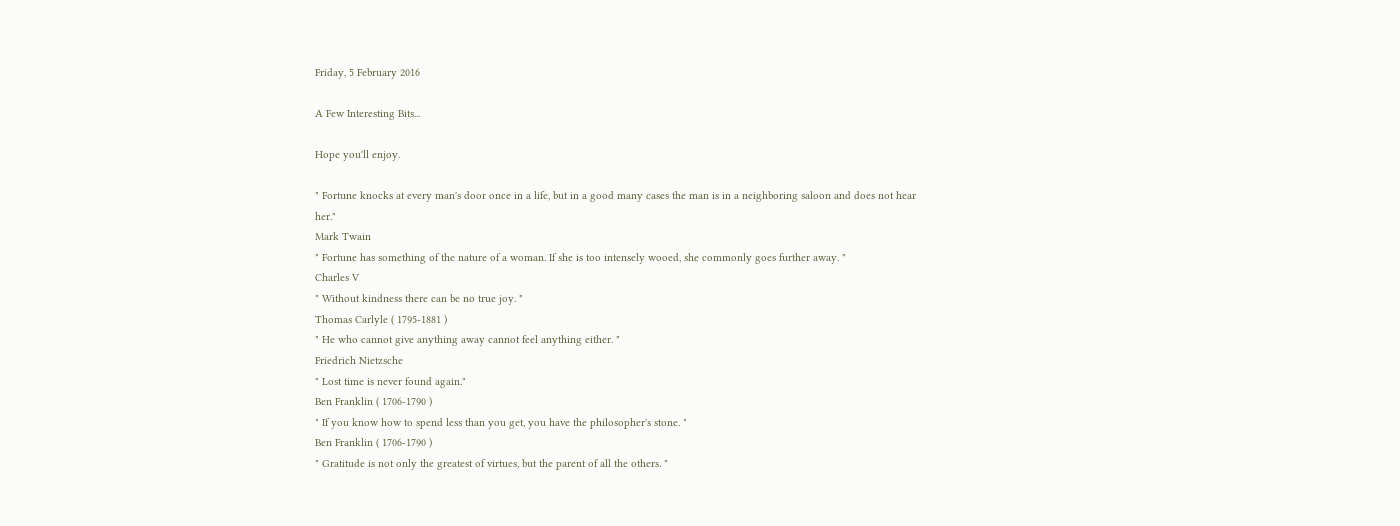Friday, 5 February 2016

A Few Interesting Bits...

Hope you'll enjoy.

" Fortune knocks at every man's door once in a life, but in a good many cases the man is in a neighboring saloon and does not hear her."
Mark Twain
" Fortune has something of the nature of a woman. If she is too intensely wooed, she commonly goes further away. "
Charles V
" Without kindness there can be no true joy. "
Thomas Carlyle ( 1795-1881 )
" He who cannot give anything away cannot feel anything either. "
Friedrich Nietzsche
" Lost time is never found again."
Ben Franklin ( 1706-1790 )
" If you know how to spend less than you get, you have the philosopher's stone. "
Ben Franklin ( 1706-1790 )
" Gratitude is not only the greatest of virtues, but the parent of all the others. "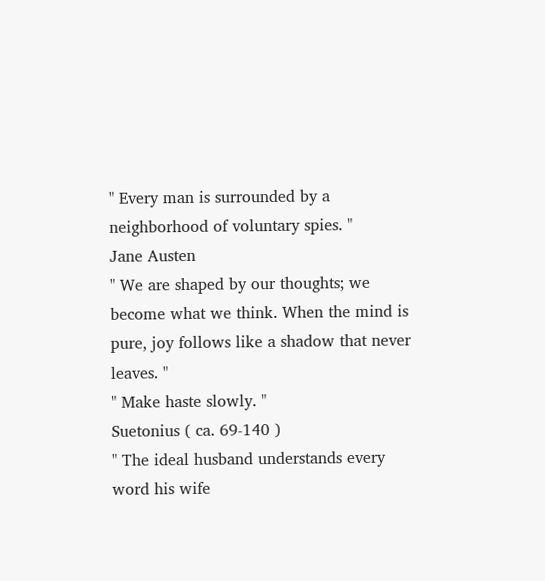" Every man is surrounded by a neighborhood of voluntary spies. "
Jane Austen
" We are shaped by our thoughts; we become what we think. When the mind is pure, joy follows like a shadow that never leaves. "
" Make haste slowly. "
Suetonius ( ca. 69-140 )
" The ideal husband understands every word his wife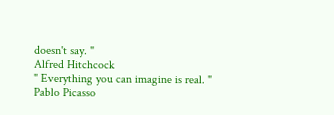doesn't say. "
Alfred Hitchcock
" Everything you can imagine is real. "
Pablo Picasso